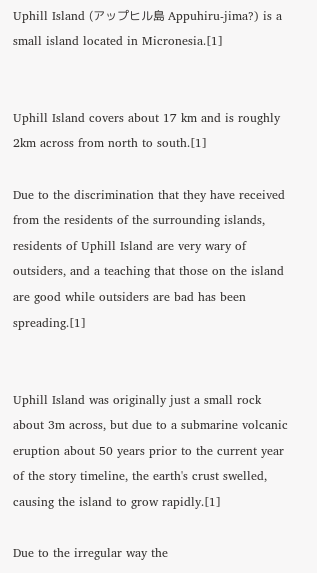Uphill Island (アップヒル島 Appuhiru-jima?) is a small island located in Micronesia.[1]


Uphill Island covers about 17 km and is roughly 2km across from north to south.[1]

Due to the discrimination that they have received from the residents of the surrounding islands, residents of Uphill Island are very wary of outsiders, and a teaching that those on the island are good while outsiders are bad has been spreading.[1]


Uphill Island was originally just a small rock about 3m across, but due to a submarine volcanic eruption about 50 years prior to the current year of the story timeline, the earth's crust swelled, causing the island to grow rapidly.[1]

Due to the irregular way the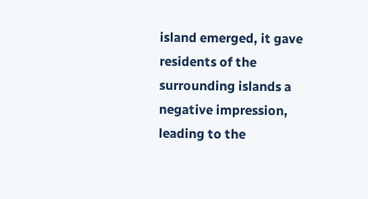island emerged, it gave residents of the surrounding islands a negative impression, leading to the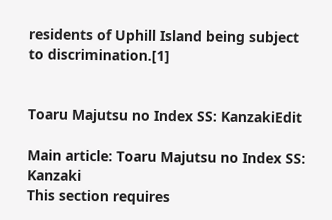residents of Uphill Island being subject to discrimination.[1]


Toaru Majutsu no Index SS: KanzakiEdit

Main article: Toaru Majutsu no Index SS: Kanzaki
This section requires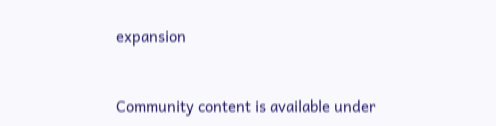expansion


Community content is available under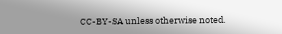CC-BY-SA unless otherwise noted.